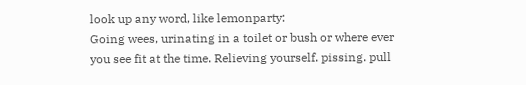look up any word, like lemonparty:
Going wees, urinating in a toilet or bush or where ever you see fit at the time. Relieving yourself. pissing. pull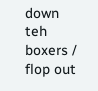down teh boxers / flop out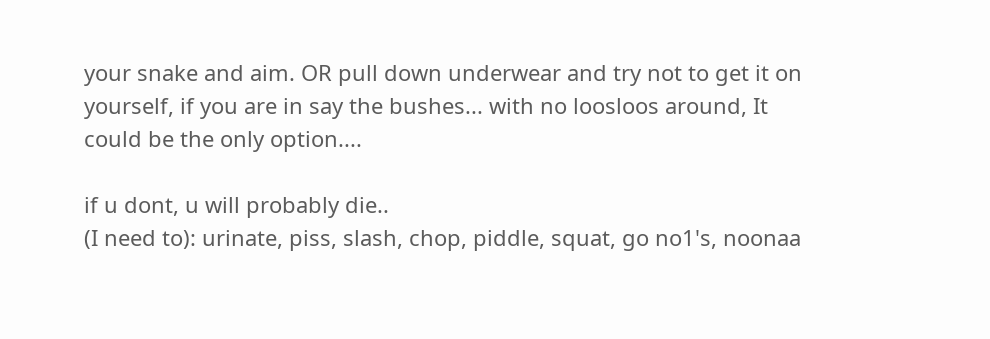your snake and aim. OR pull down underwear and try not to get it on yourself, if you are in say the bushes... with no loosloos around, It could be the only option....

if u dont, u will probably die..
(I need to): urinate, piss, slash, chop, piddle, squat, go no1's, noonaa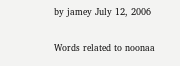by jamey July 12, 2006

Words related to noonaa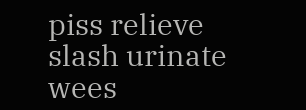piss relieve slash urinate wees